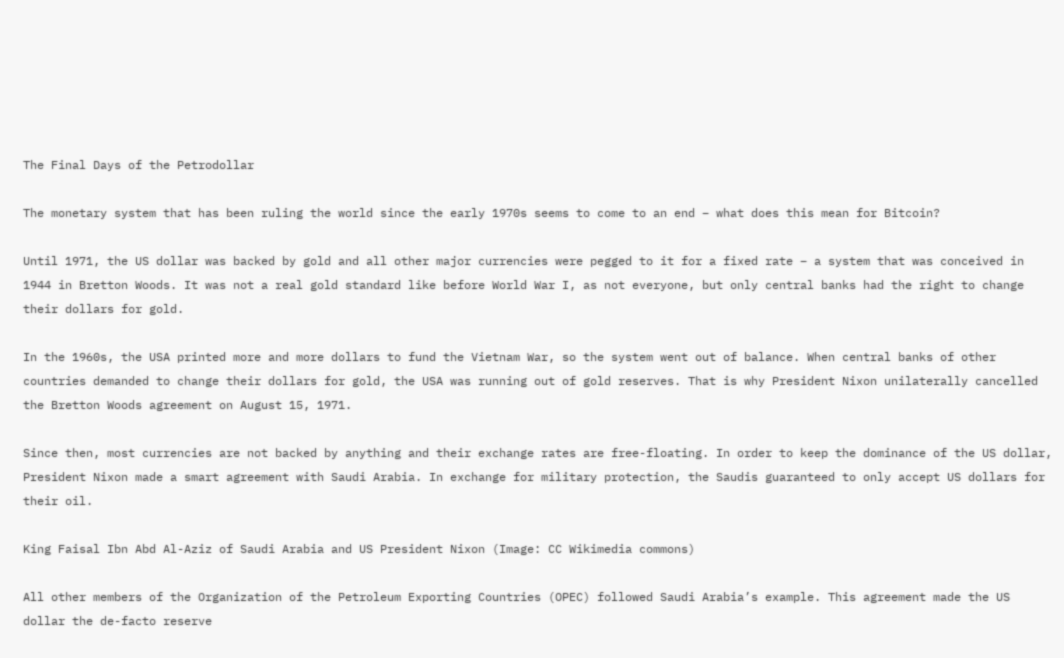The Final Days of the Petrodollar

The monetary system that has been ruling the world since the early 1970s seems to come to an end – what does this mean for Bitcoin?

Until 1971, the US dollar was backed by gold and all other major currencies were pegged to it for a fixed rate – a system that was conceived in 1944 in Bretton Woods. It was not a real gold standard like before World War I, as not everyone, but only central banks had the right to change their dollars for gold.

In the 1960s, the USA printed more and more dollars to fund the Vietnam War, so the system went out of balance. When central banks of other countries demanded to change their dollars for gold, the USA was running out of gold reserves. That is why President Nixon unilaterally cancelled the Bretton Woods agreement on August 15, 1971.

Since then, most currencies are not backed by anything and their exchange rates are free-floating. In order to keep the dominance of the US dollar, President Nixon made a smart agreement with Saudi Arabia. In exchange for military protection, the Saudis guaranteed to only accept US dollars for their oil.

King Faisal Ibn Abd Al-Aziz of Saudi Arabia and US President Nixon (Image: CC Wikimedia commons)

All other members of the Organization of the Petroleum Exporting Countries (OPEC) followed Saudi Arabia’s example. This agreement made the US dollar the de-facto reserve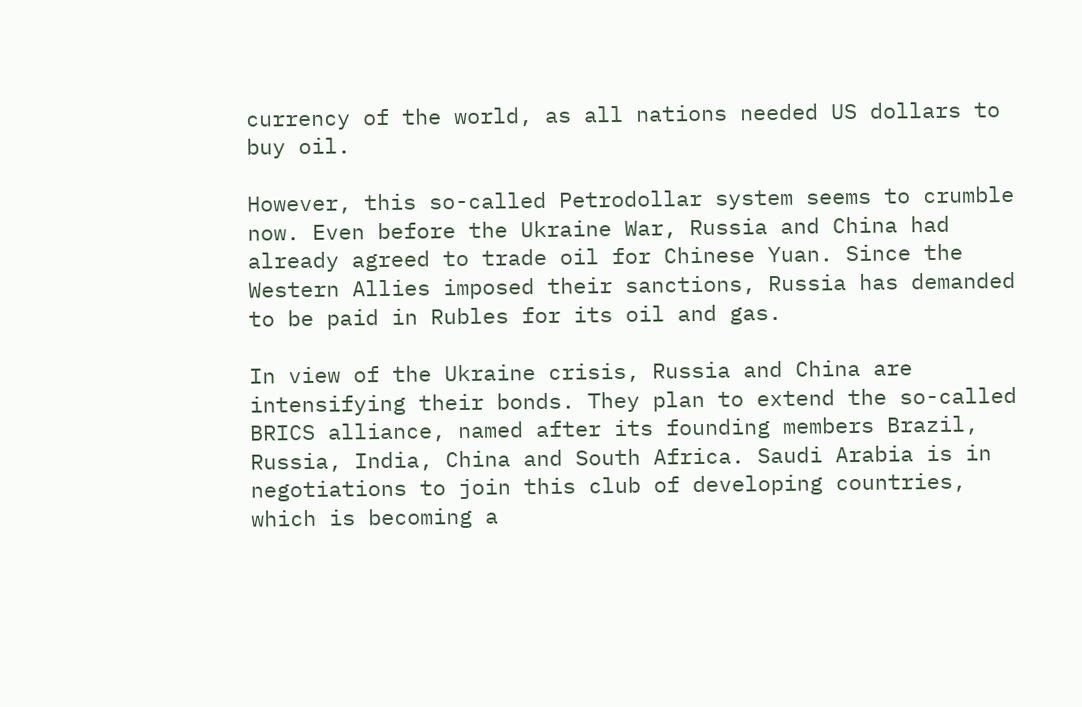currency of the world, as all nations needed US dollars to buy oil.

However, this so-called Petrodollar system seems to crumble now. Even before the Ukraine War, Russia and China had already agreed to trade oil for Chinese Yuan. Since the Western Allies imposed their sanctions, Russia has demanded to be paid in Rubles for its oil and gas.

In view of the Ukraine crisis, Russia and China are intensifying their bonds. They plan to extend the so-called BRICS alliance, named after its founding members Brazil, Russia, India, China and South Africa. Saudi Arabia is in negotiations to join this club of developing countries, which is becoming a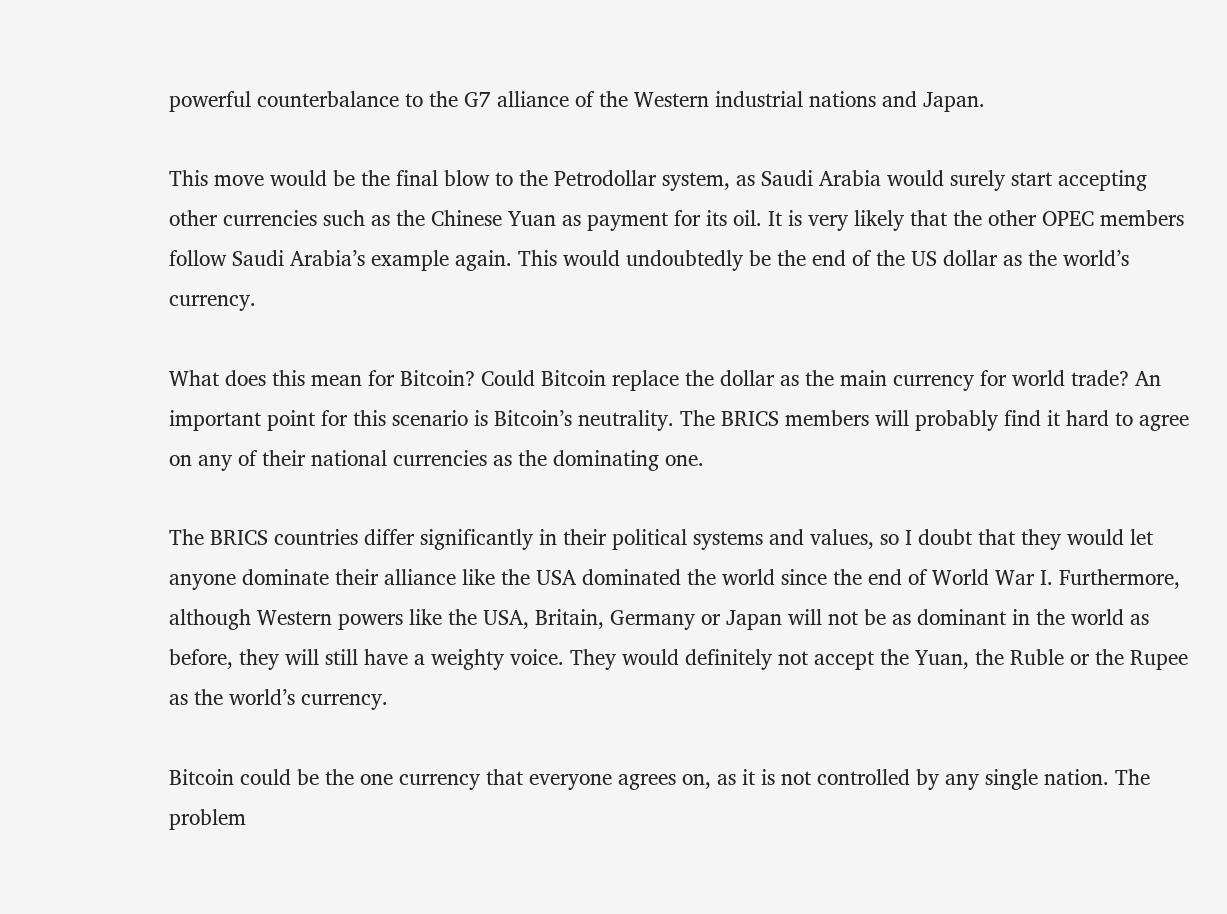powerful counterbalance to the G7 alliance of the Western industrial nations and Japan.

This move would be the final blow to the Petrodollar system, as Saudi Arabia would surely start accepting other currencies such as the Chinese Yuan as payment for its oil. It is very likely that the other OPEC members follow Saudi Arabia’s example again. This would undoubtedly be the end of the US dollar as the world’s currency.

What does this mean for Bitcoin? Could Bitcoin replace the dollar as the main currency for world trade? An important point for this scenario is Bitcoin’s neutrality. The BRICS members will probably find it hard to agree on any of their national currencies as the dominating one.

The BRICS countries differ significantly in their political systems and values, so I doubt that they would let anyone dominate their alliance like the USA dominated the world since the end of World War I. Furthermore, although Western powers like the USA, Britain, Germany or Japan will not be as dominant in the world as before, they will still have a weighty voice. They would definitely not accept the Yuan, the Ruble or the Rupee as the world’s currency.

Bitcoin could be the one currency that everyone agrees on, as it is not controlled by any single nation. The problem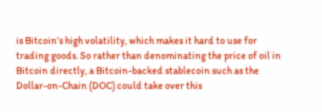is Bitcoin’s high volatility, which makes it hard to use for trading goods. So rather than denominating the price of oil in Bitcoin directly, a Bitcoin-backed stablecoin such as the Dollar-on-Chain (DOC) could take over this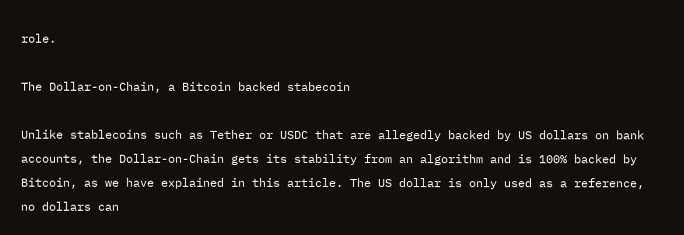role.

The Dollar-on-Chain, a Bitcoin backed stabecoin

Unlike stablecoins such as Tether or USDC that are allegedly backed by US dollars on bank accounts, the Dollar-on-Chain gets its stability from an algorithm and is 100% backed by Bitcoin, as we have explained in this article. The US dollar is only used as a reference, no dollars can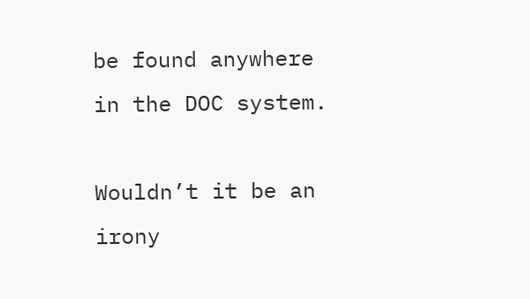be found anywhere in the DOC system.

Wouldn’t it be an irony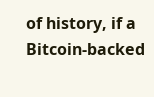of history, if a Bitcoin-backed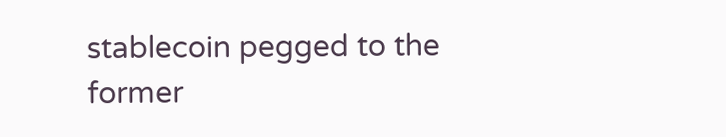stablecoin pegged to the former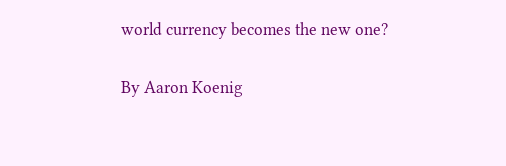world currency becomes the new one?

By Aaron Koenig